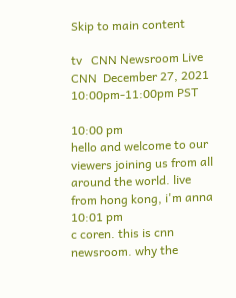Skip to main content

tv   CNN Newsroom Live  CNN  December 27, 2021 10:00pm-11:00pm PST

10:00 pm
hello and welcome to our viewers joining us from all around the world. live from hong kong, i'm anna
10:01 pm
c coren. this is cnn newsroom. why the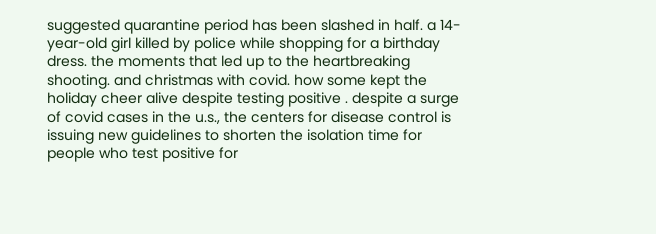suggested quarantine period has been slashed in half. a 14-year-old girl killed by police while shopping for a birthday dress. the moments that led up to the heartbreaking shooting. and christmas with covid. how some kept the holiday cheer alive despite testing positive . despite a surge of covid cases in the u.s., the centers for disease control is issuing new guidelines to shorten the isolation time for people who test positive for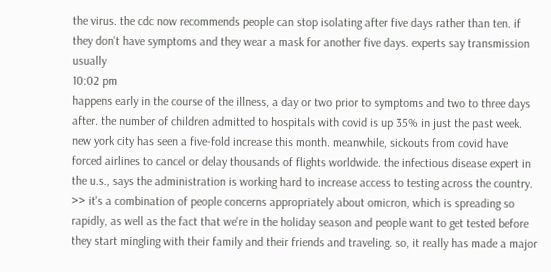the virus. the cdc now recommends people can stop isolating after five days rather than ten. if they don't have symptoms and they wear a mask for another five days. experts say transmission usually
10:02 pm
happens early in the course of the illness, a day or two prior to symptoms and two to three days after. the number of children admitted to hospitals with covid is up 35% in just the past week. new york city has seen a five-fold increase this month. meanwhile, sickouts from covid have forced airlines to cancel or delay thousands of flights worldwide. the infectious disease expert in the u.s., says the administration is working hard to increase access to testing across the country. >> it's a combination of people concerns appropriately about omicron, which is spreading so rapidly, as well as the fact that we're in the holiday season and people want to get tested before they start mingling with their family and their friends and traveling. so, it really has made a major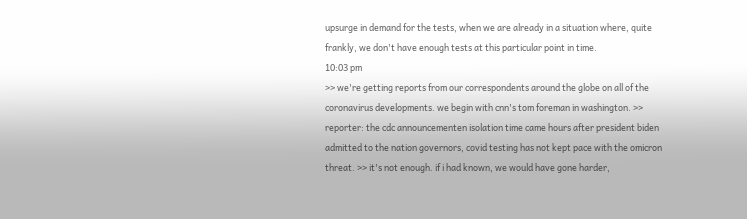upsurge in demand for the tests, when we are already in a situation where, quite frankly, we don't have enough tests at this particular point in time.
10:03 pm
>> we're getting reports from our correspondents around the globe on all of the coronavirus developments. we begin with cnn's tom foreman in washington. >> reporter: the cdc announcementen isolation time came hours after president biden admitted to the nation governors, covid testing has not kept pace with the omicron threat. >> it's not enough. if i had known, we would have gone harder,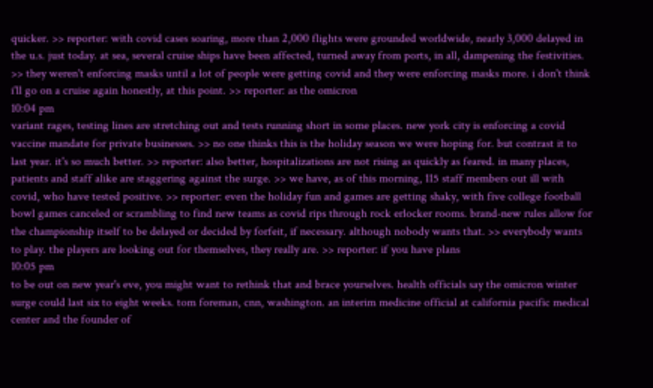quicker. >> reporter: with covid cases soaring, more than 2,000 flights were grounded worldwide, nearly 3,000 delayed in the u.s. just today. at sea, several cruise ships have been affected, turned away from ports, in all, dampening the festivities. >> they weren't enforcing masks until a lot of people were getting covid and they were enforcing masks more. i don't think i'll go on a cruise again honestly, at this point. >> reporter: as the omicron
10:04 pm
variant rages, testing lines are stretching out and tests running short in some places. new york city is enforcing a covid vaccine mandate for private businesses. >> no one thinks this is the holiday season we were hoping for. but contrast it to last year. it's so much better. >> reporter: also better, hospitalizations are not rising as quickly as feared. in many places, patients and staff alike are staggering against the surge. >> we have, as of this morning, 115 staff members out ill with covid, who have tested positive. >> reporter: even the holiday fun and games are getting shaky, with five college football bowl games canceled or scrambling to find new teams as covid rips through rock erlocker rooms. brand-new rules allow for the championship itself to be delayed or decided by forfeit, if necessary. although nobody wants that. >> everybody wants to play. the players are looking out for themselves, they really are. >> reporter: if you have plans
10:05 pm
to be out on new year's eve, you might want to rethink that and brace yourselves. health officials say the omicron winter surge could last six to eight weeks. tom foreman, cnn, washington. an interim medicine official at california pacific medical center and the founder of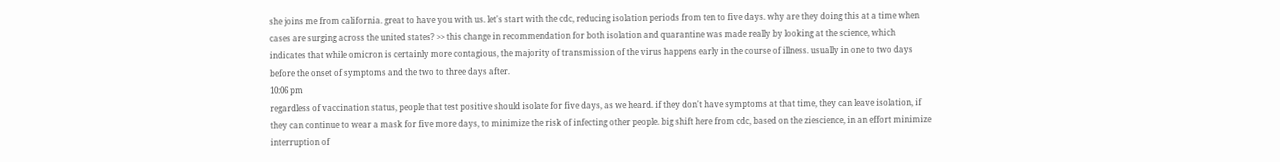she joins me from california. great to have you with us. let's start with the cdc, reducing isolation periods from ten to five days. why are they doing this at a time when cases are surging across the united states? >> this change in recommendation for both isolation and quarantine was made really by looking at the science, which indicates that while omicron is certainly more contagious, the majority of transmission of the virus happens early in the course of illness. usually in one to two days before the onset of symptoms and the two to three days after.
10:06 pm
regardless of vaccination status, people that test positive should isolate for five days, as we heard. if they don't have symptoms at that time, they can leave isolation, if they can continue to wear a mask for five more days, to minimize the risk of infecting other people. big shift here from cdc, based on the ziescience, in an effort minimize interruption of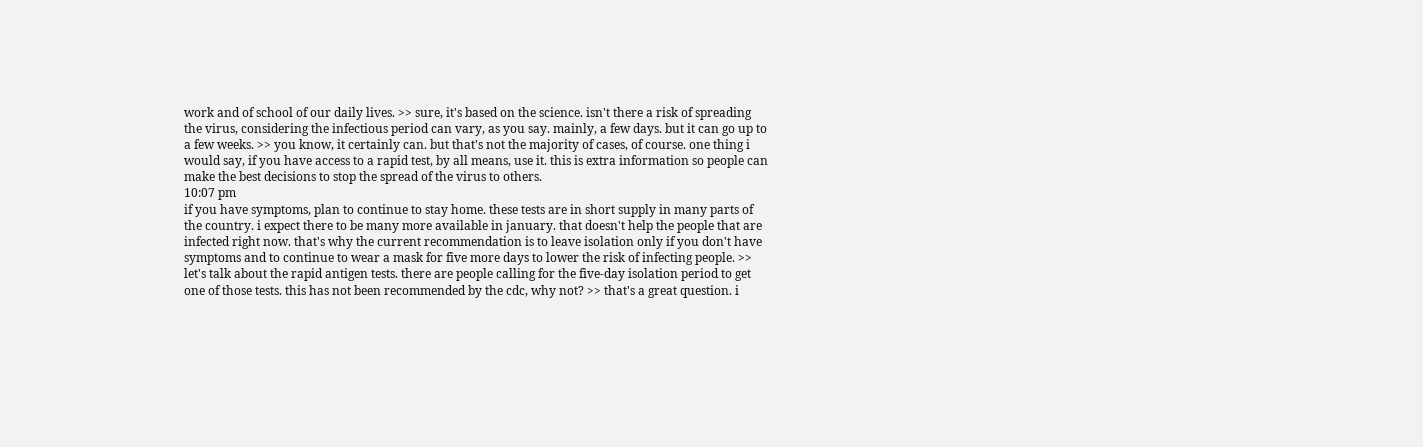work and of school of our daily lives. >> sure, it's based on the science. isn't there a risk of spreading the virus, considering the infectious period can vary, as you say. mainly, a few days. but it can go up to a few weeks. >> you know, it certainly can. but that's not the majority of cases, of course. one thing i would say, if you have access to a rapid test, by all means, use it. this is extra information so people can make the best decisions to stop the spread of the virus to others.
10:07 pm
if you have symptoms, plan to continue to stay home. these tests are in short supply in many parts of the country. i expect there to be many more available in january. that doesn't help the people that are infected right now. that's why the current recommendation is to leave isolation only if you don't have symptoms and to continue to wear a mask for five more days to lower the risk of infecting people. >> let's talk about the rapid antigen tests. there are people calling for the five-day isolation period to get one of those tests. this has not been recommended by the cdc, why not? >> that's a great question. i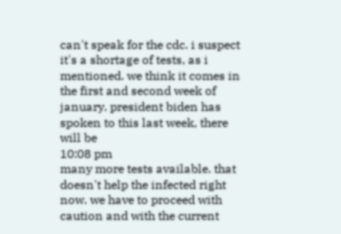can't speak for the cdc. i suspect it's a shortage of tests, as i mentioned. we think it comes in the first and second week of january. president biden has spoken to this last week, there will be
10:08 pm
many more tests available. that doesn't help the infected right now. we have to proceed with caution and with the current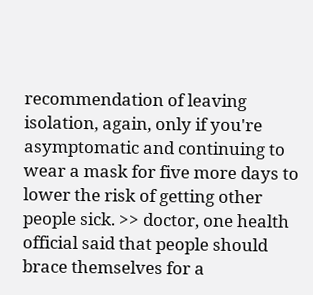recommendation of leaving isolation, again, only if you're asymptomatic and continuing to wear a mask for five more days to lower the risk of getting other people sick. >> doctor, one health official said that people should brace themselves for a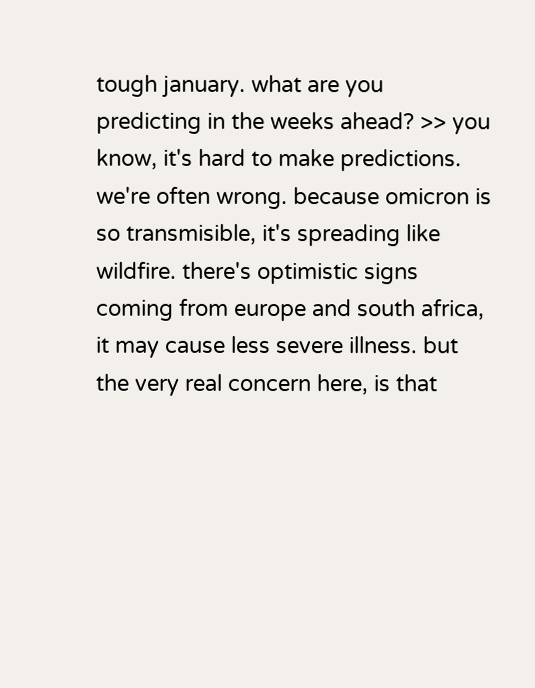tough january. what are you predicting in the weeks ahead? >> you know, it's hard to make predictions. we're often wrong. because omicron is so transmisible, it's spreading like wildfire. there's optimistic signs coming from europe and south africa, it may cause less severe illness. but the very real concern here, is that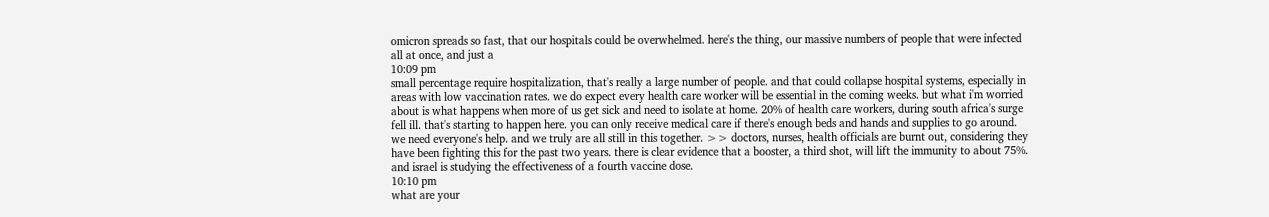omicron spreads so fast, that our hospitals could be overwhelmed. here's the thing, our massive numbers of people that were infected all at once, and just a
10:09 pm
small percentage require hospitalization, that's really a large number of people. and that could collapse hospital systems, especially in areas with low vaccination rates. we do expect every health care worker will be essential in the coming weeks. but what i'm worried about is what happens when more of us get sick and need to isolate at home. 20% of health care workers, during south africa's surge fell ill. that's starting to happen here. you can only receive medical care if there's enough beds and hands and supplies to go around. we need everyone's help. and we truly are all still in this together. >> doctors, nurses, health officials are burnt out, considering they have been fighting this for the past two years. there is clear evidence that a booster, a third shot, will lift the immunity to about 75%. and israel is studying the effectiveness of a fourth vaccine dose.
10:10 pm
what are your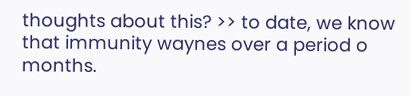thoughts about this? >> to date, we know that immunity waynes over a period o months.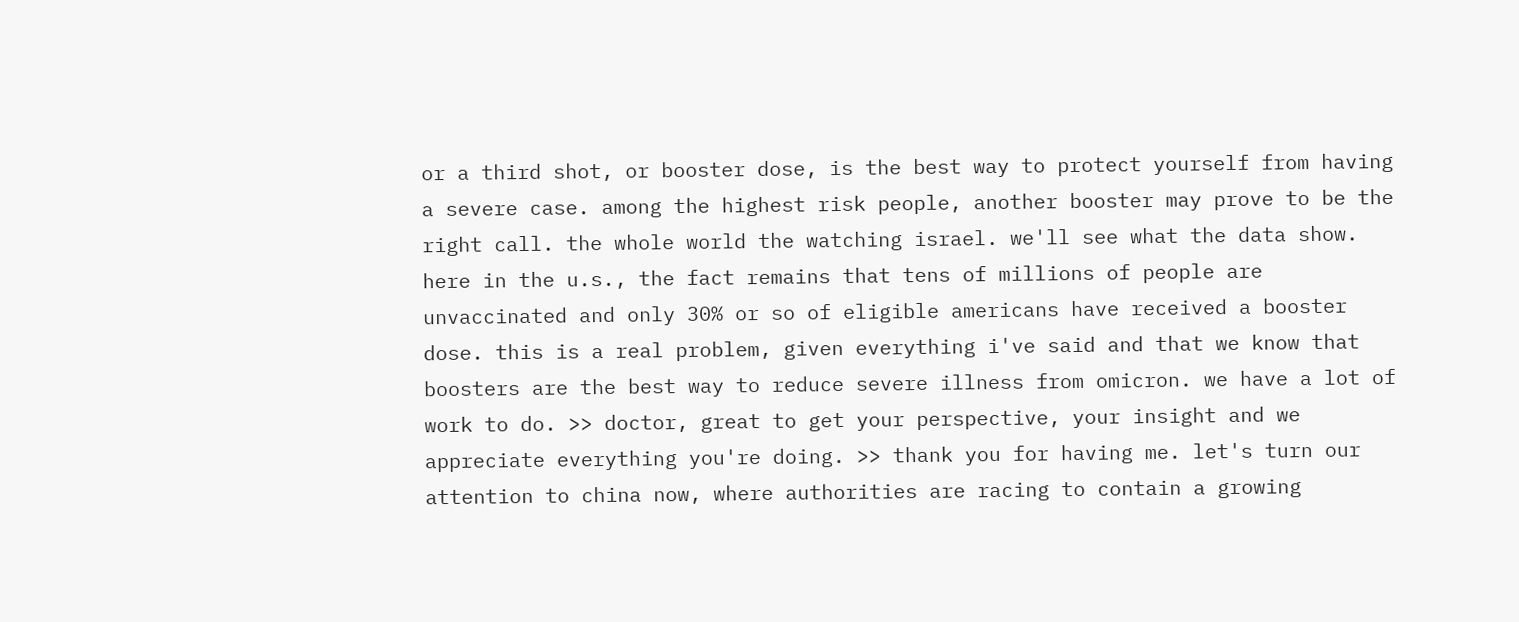or a third shot, or booster dose, is the best way to protect yourself from having a severe case. among the highest risk people, another booster may prove to be the right call. the whole world the watching israel. we'll see what the data show. here in the u.s., the fact remains that tens of millions of people are unvaccinated and only 30% or so of eligible americans have received a booster dose. this is a real problem, given everything i've said and that we know that boosters are the best way to reduce severe illness from omicron. we have a lot of work to do. >> doctor, great to get your perspective, your insight and we appreciate everything you're doing. >> thank you for having me. let's turn our attention to china now, where authorities are racing to contain a growing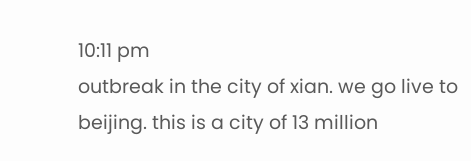10:11 pm
outbreak in the city of xian. we go live to beijing. this is a city of 13 million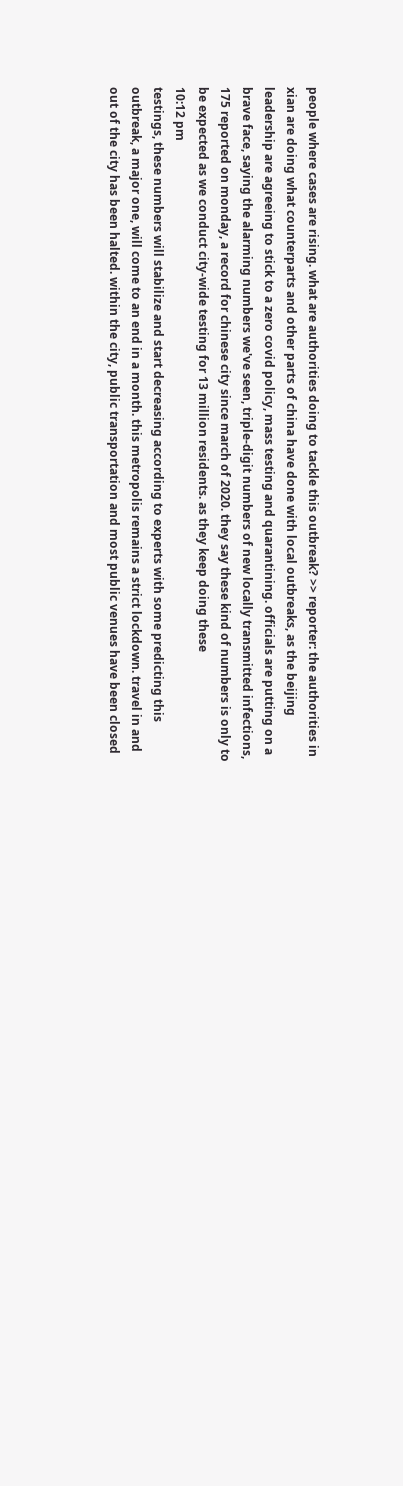people where cases are rising. what are authorities doing to tackle this outbreak? >> reporter: the authorities in xian are doing what counterparts and other parts of china have done with local outbreaks, as the beijing leadership are agreeing to stick to a zero covid policy, mass testing and quarantining. officials are putting on a brave face, saying the alarming numbers we've seen, triple-digit numbers of new locally transmitted infections, 175 reported on monday, a record for chinese city since march of 2020. they say these kind of numbers is only to be expected as we conduct city-wide testing for 13 million residents. as they keep doing these
10:12 pm
testings, these numbers will stabilize and start decreasing according to experts with some predicting this outbreak, a major one, will come to an end in a month. this metropolis remains a strict lockdown. travel in and out of the city has been halted. within the city, public transportation and most public venues have been closed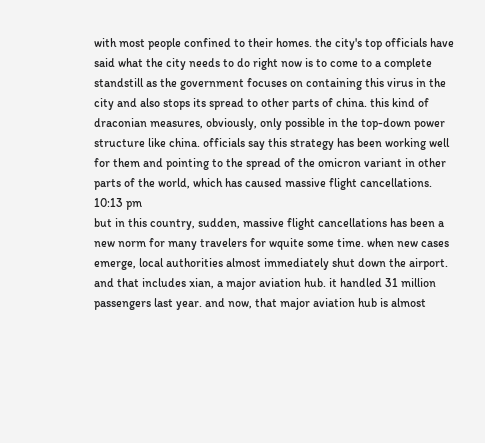with most people confined to their homes. the city's top officials have said what the city needs to do right now is to come to a complete standstill as the government focuses on containing this virus in the city and also stops its spread to other parts of china. this kind of draconian measures, obviously, only possible in the top-down power structure like china. officials say this strategy has been working well for them and pointing to the spread of the omicron variant in other parts of the world, which has caused massive flight cancellations.
10:13 pm
but in this country, sudden, massive flight cancellations has been a new norm for many travelers for wquite some time. when new cases emerge, local authorities almost immediately shut down the airport. and that includes xian, a major aviation hub. it handled 31 million passengers last year. and now, that major aviation hub is almost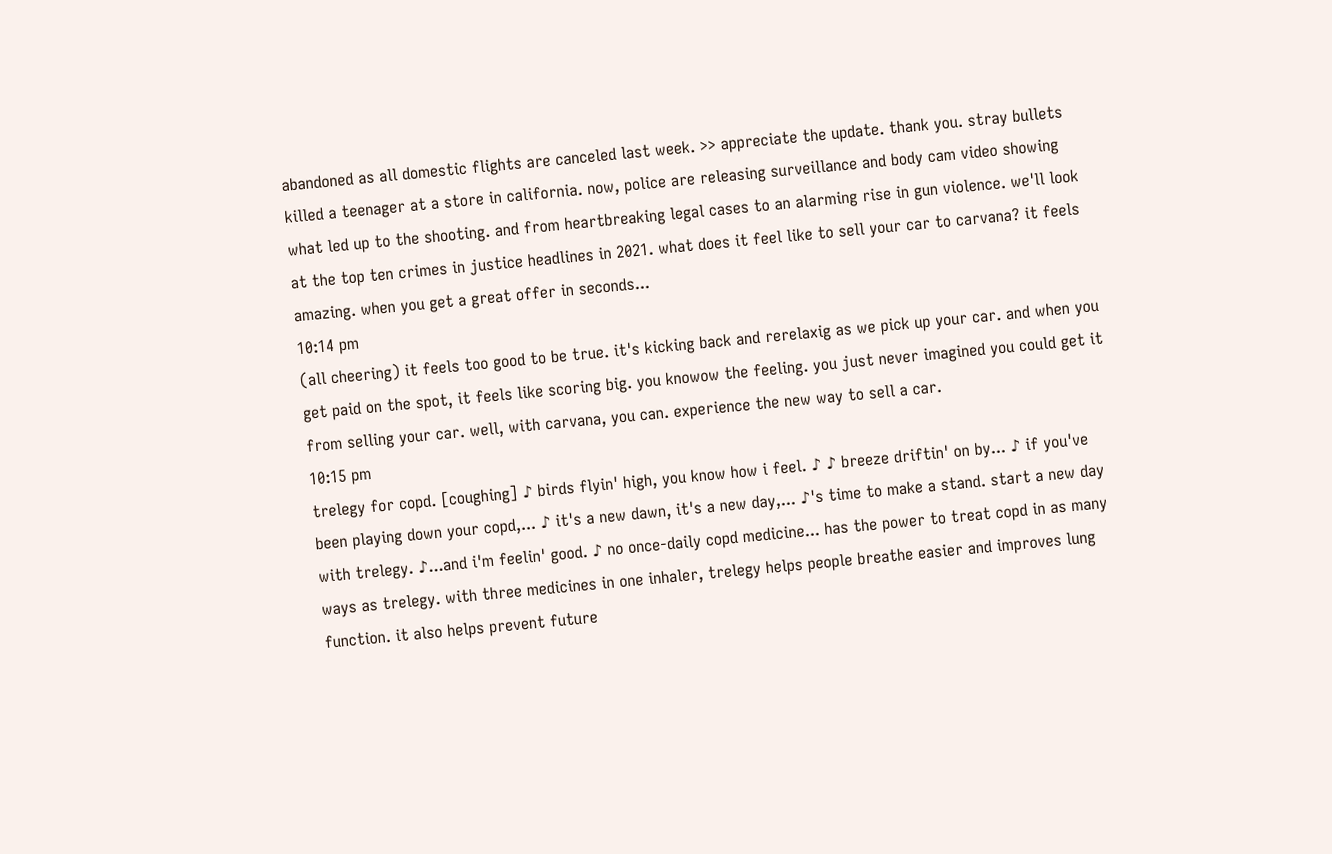abandoned as all domestic flights are canceled last week. >> appreciate the update. thank you. stray bullets killed a teenager at a store in california. now, police are releasing surveillance and body cam video showing what led up to the shooting. and from heartbreaking legal cases to an alarming rise in gun violence. we'll look at the top ten crimes in justice headlines in 2021. what does it feel like to sell your car to carvana? it feels amazing. when you get a great offer in seconds...
10:14 pm
(all cheering) it feels too good to be true. it's kicking back and rerelaxig as we pick up your car. and when you get paid on the spot, it feels like scoring big. you knowow the feeling. you just never imagined you could get it from selling your car. well, with carvana, you can. experience the new way to sell a car.
10:15 pm
trelegy for copd. [coughing] ♪ birds flyin' high, you know how i feel. ♪ ♪ breeze driftin' on by... ♪ if you've been playing down your copd,... ♪ it's a new dawn, it's a new day,... ♪'s time to make a stand. start a new day with trelegy. ♪...and i'm feelin' good. ♪ no once-daily copd medicine... has the power to treat copd in as many ways as trelegy. with three medicines in one inhaler, trelegy helps people breathe easier and improves lung function. it also helps prevent future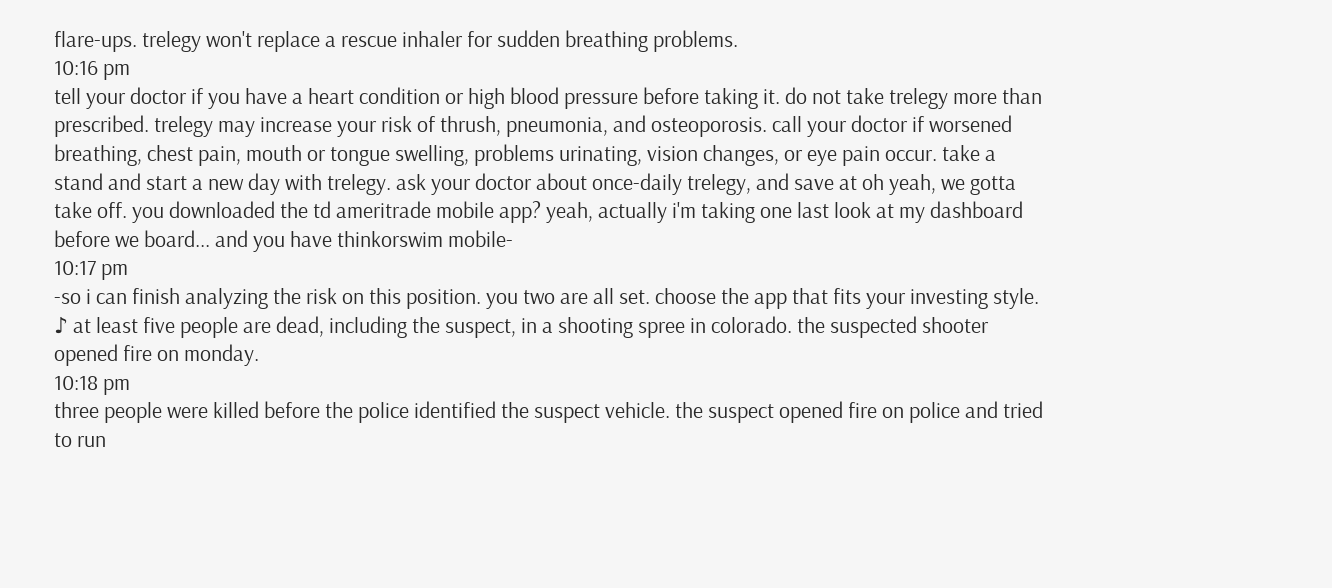flare-ups. trelegy won't replace a rescue inhaler for sudden breathing problems.
10:16 pm
tell your doctor if you have a heart condition or high blood pressure before taking it. do not take trelegy more than prescribed. trelegy may increase your risk of thrush, pneumonia, and osteoporosis. call your doctor if worsened breathing, chest pain, mouth or tongue swelling, problems urinating, vision changes, or eye pain occur. take a stand and start a new day with trelegy. ask your doctor about once-daily trelegy, and save at oh yeah, we gotta take off. you downloaded the td ameritrade mobile app? yeah, actually i'm taking one last look at my dashboard before we board... and you have thinkorswim mobile-
10:17 pm
-so i can finish analyzing the risk on this position. you two are all set. choose the app that fits your investing style. ♪ at least five people are dead, including the suspect, in a shooting spree in colorado. the suspected shooter opened fire on monday.
10:18 pm
three people were killed before the police identified the suspect vehicle. the suspect opened fire on police and tried to run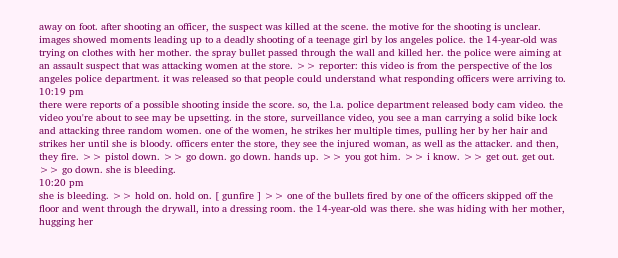away on foot. after shooting an officer, the suspect was killed at the scene. the motive for the shooting is unclear. images showed moments leading up to a deadly shooting of a teenage girl by los angeles police. the 14-year-old was trying on clothes with her mother. the spray bullet passed through the wall and killed her. the police were aiming at an assault suspect that was attacking women at the store. >> reporter: this video is from the perspective of the los angeles police department. it was released so that people could understand what responding officers were arriving to.
10:19 pm
there were reports of a possible shooting inside the score. so, the l.a. police department released body cam video. the video you're about to see may be upsetting. in the store, surveillance video, you see a man carrying a solid bike lock and attacking three random women. one of the women, he strikes her multiple times, pulling her by her hair and strikes her until she is bloody. officers enter the store, they see the injured woman, as well as the attacker. and then, they fire. >> pistol down. >> go down. go down. hands up. >> you got him. >> i know. >> get out. get out. >> go down. she is bleeding.
10:20 pm
she is bleeding. >> hold on. hold on. [ gunfire ] >> one of the bullets fired by one of the officers skipped off the floor and went through the drywall, into a dressing room. the 14-year-old was there. she was hiding with her mother, hugging her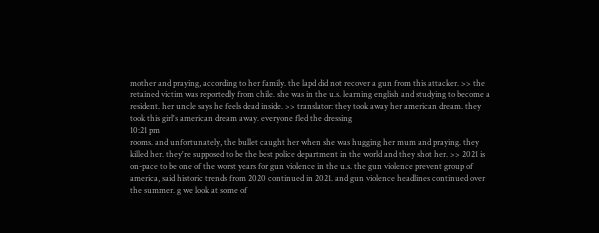mother and praying, according to her family. the lapd did not recover a gun from this attacker. >> the retained victim was reportedly from chile. she was in the u.s. learning english and studying to become a resident. her uncle says he feels dead inside. >> translator: they took away her american dream. they took this girl's american dream away. everyone fled the dressing
10:21 pm
rooms. and unfortunately, the bullet caught her when she was hugging her mum and praying. they killed her. they're supposed to be the best police department in the world and they shot her. >> 2021 is on-pace to be one of the worst years for gun violence in the u.s. the gun violence prevent group of america, said historic trends from 2020 continued in 2021. and gun violence headlines continued over the summer. g we look at some of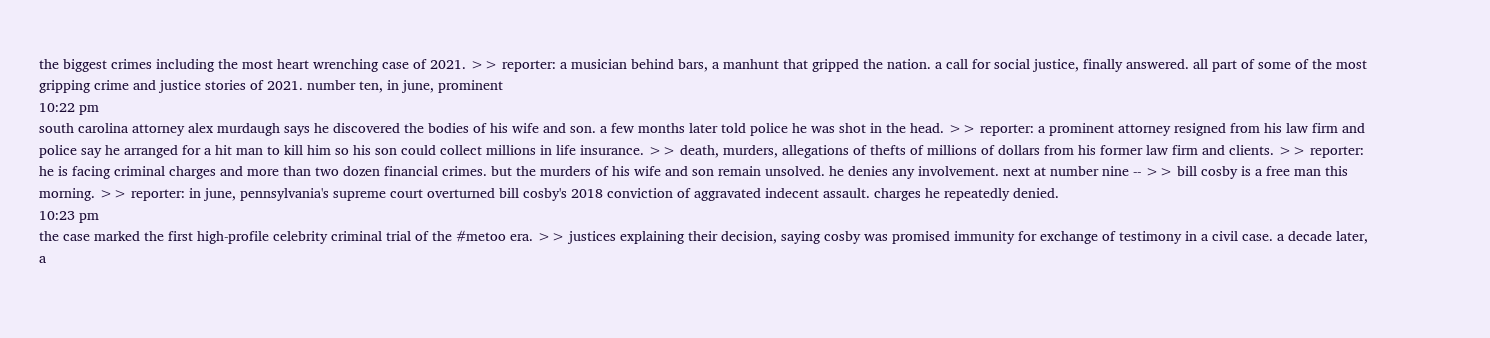the biggest crimes including the most heart wrenching case of 2021. >> reporter: a musician behind bars, a manhunt that gripped the nation. a call for social justice, finally answered. all part of some of the most gripping crime and justice stories of 2021. number ten, in june, prominent
10:22 pm
south carolina attorney alex murdaugh says he discovered the bodies of his wife and son. a few months later told police he was shot in the head. >> reporter: a prominent attorney resigned from his law firm and police say he arranged for a hit man to kill him so his son could collect millions in life insurance. >> death, murders, allegations of thefts of millions of dollars from his former law firm and clients. >> reporter: he is facing criminal charges and more than two dozen financial crimes. but the murders of his wife and son remain unsolved. he denies any involvement. next at number nine -- >> bill cosby is a free man this morning. >> reporter: in june, pennsylvania's supreme court overturned bill cosby's 2018 conviction of aggravated indecent assault. charges he repeatedly denied.
10:23 pm
the case marked the first high-profile celebrity criminal trial of the #metoo era. >> justices explaining their decision, saying cosby was promised immunity for exchange of testimony in a civil case. a decade later, a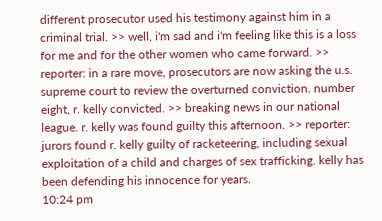different prosecutor used his testimony against him in a criminal trial. >> well, i'm sad and i'm feeling like this is a loss for me and for the other women who came forward. >> reporter: in a rare move, prosecutors are now asking the u.s. supreme court to review the overturned conviction. number eight, r. kelly convicted. >> breaking news in our national league. r. kelly was found guilty this afternoon. >> reporter: jurors found r. kelly guilty of racketeering, including sexual exploitation of a child and charges of sex trafficking. kelly has been defending his innocence for years.
10:24 pm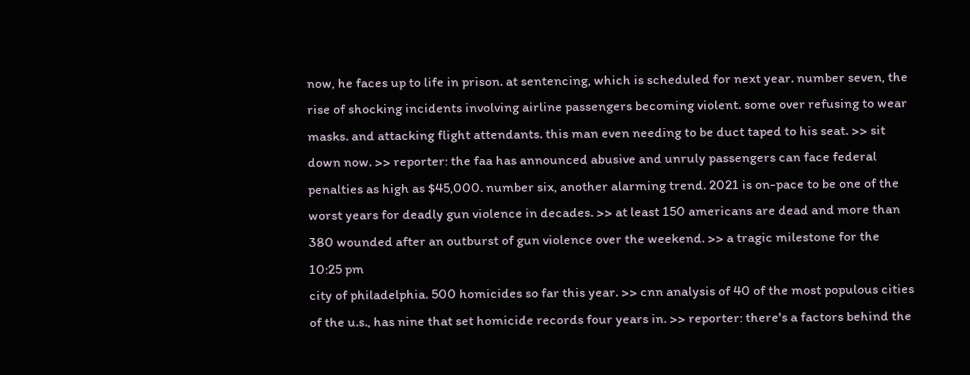now, he faces up to life in prison. at sentencing, which is scheduled for next year. number seven, the rise of shocking incidents involving airline passengers becoming violent. some over refusing to wear masks. and attacking flight attendants. this man even needing to be duct taped to his seat. >> sit down now. >> reporter: the faa has announced abusive and unruly passengers can face federal penalties as high as $45,000. number six, another alarming trend. 2021 is on-pace to be one of the worst years for deadly gun violence in decades. >> at least 150 americans are dead and more than 380 wounded after an outburst of gun violence over the weekend. >> a tragic milestone for the
10:25 pm
city of philadelphia. 500 homicides so far this year. >> cnn analysis of 40 of the most populous cities of the u.s., has nine that set homicide records four years in. >> reporter: there's a factors behind the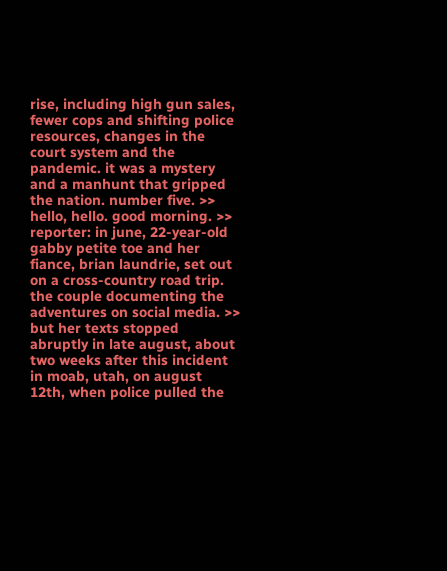rise, including high gun sales, fewer cops and shifting police resources, changes in the court system and the pandemic. it was a mystery and a manhunt that gripped the nation. number five. >> hello, hello. good morning. >> reporter: in june, 22-year-old gabby petite toe and her fiance, brian laundrie, set out on a cross-country road trip. the couple documenting the adventures on social media. >> but her texts stopped abruptly in late august, about two weeks after this incident in moab, utah, on august 12th, when police pulled the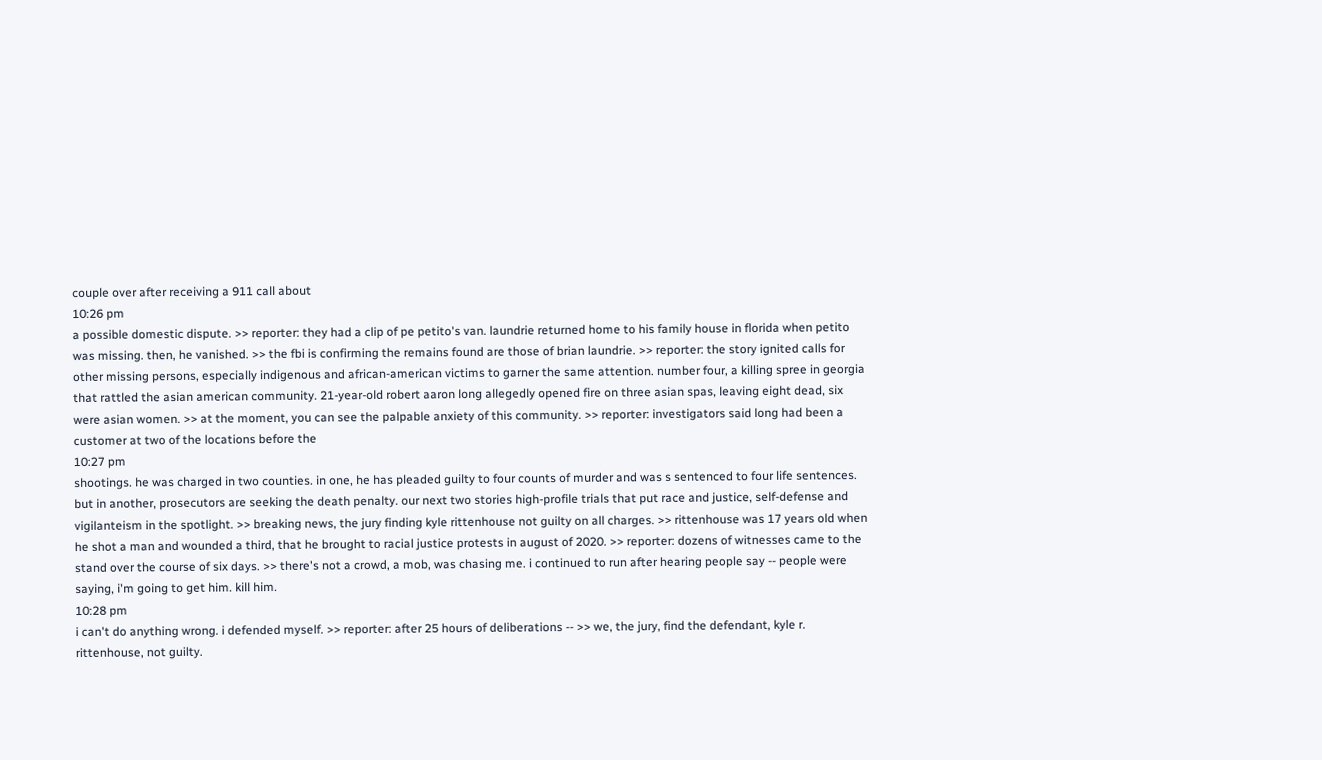couple over after receiving a 911 call about
10:26 pm
a possible domestic dispute. >> reporter: they had a clip of pe petito's van. laundrie returned home to his family house in florida when petito was missing. then, he vanished. >> the fbi is confirming the remains found are those of brian laundrie. >> reporter: the story ignited calls for other missing persons, especially indigenous and african-american victims to garner the same attention. number four, a killing spree in georgia that rattled the asian american community. 21-year-old robert aaron long allegedly opened fire on three asian spas, leaving eight dead, six were asian women. >> at the moment, you can see the palpable anxiety of this community. >> reporter: investigators said long had been a customer at two of the locations before the
10:27 pm
shootings. he was charged in two counties. in one, he has pleaded guilty to four counts of murder and was s sentenced to four life sentences. but in another, prosecutors are seeking the death penalty. our next two stories high-profile trials that put race and justice, self-defense and vigilanteism in the spotlight. >> breaking news, the jury finding kyle rittenhouse not guilty on all charges. >> rittenhouse was 17 years old when he shot a man and wounded a third, that he brought to racial justice protests in august of 2020. >> reporter: dozens of witnesses came to the stand over the course of six days. >> there's not a crowd, a mob, was chasing me. i continued to run after hearing people say -- people were saying, i'm going to get him. kill him.
10:28 pm
i can't do anything wrong. i defended myself. >> reporter: after 25 hours of deliberations -- >> we, the jury, find the defendant, kyle r. rittenhouse, not guilty.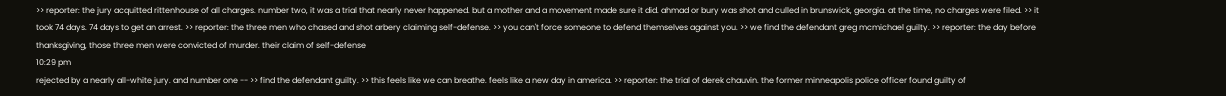>> reporter: the jury acquitted rittenhouse of all charges. number two, it was a trial that nearly never happened. but a mother and a movement made sure it did. ahmad or bury was shot and culled in brunswick, georgia. at the time, no charges were filed. >> it took 74 days. 74 days to get an arrest. >> reporter: the three men who chased and shot arbery claiming self-defense. >> you can't force someone to defend themselves against you. >> we find the defendant greg mcmichael guilty. >> reporter: the day before thanksgiving, those three men were convicted of murder. their claim of self-defense
10:29 pm
rejected by a nearly all-white jury. and number one -- >> find the defendant guilty. >> this feels like we can breathe. feels like a new day in america. >> reporter: the trial of derek chauvin. the former minneapolis police officer found guilty of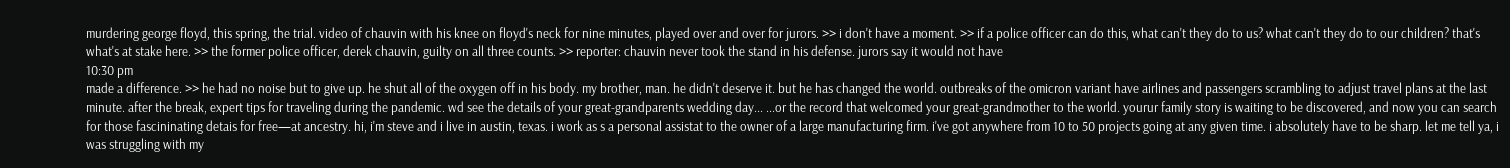murdering george floyd, this spring, the trial. video of chauvin with his knee on floyd's neck for nine minutes, played over and over for jurors. >> i don't have a moment. >> if a police officer can do this, what can't they do to us? what can't they do to our children? that's what's at stake here. >> the former police officer, derek chauvin, guilty on all three counts. >> reporter: chauvin never took the stand in his defense. jurors say it would not have
10:30 pm
made a difference. >> he had no noise but to give up. he shut all of the oxygen off in his body. my brother, man. he didn't deserve it. but he has changed the world. outbreaks of the omicron variant have airlines and passengers scrambling to adjust travel plans at the last minute. after the break, expert tips for traveling during the pandemic. wd see the details of your great-grandparents wedding day... ...or the record that welcomed your great-grandmother to the world. yourur family story is waiting to be discovered, and now you can search for those fascininating detais for free—at ancestry. hi, i'm steve and i live in austin, texas. i work as s a personal assistat to the owner of a large manufacturing firm. i've got anywhere from 10 to 50 projects going at any given time. i absolutely have to be sharp. let me tell ya, i was struggling with my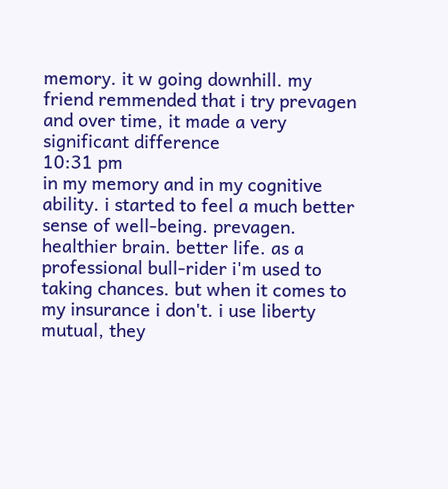memory. it w going downhill. my friend remmended that i try prevagen and over time, it made a very significant difference
10:31 pm
in my memory and in my cognitive ability. i started to feel a much better sense of well-being. prevagen. healthier brain. better life. as a professional bull-rider i'm used to taking chances. but when it comes to my insurance i don't. i use liberty mutual, they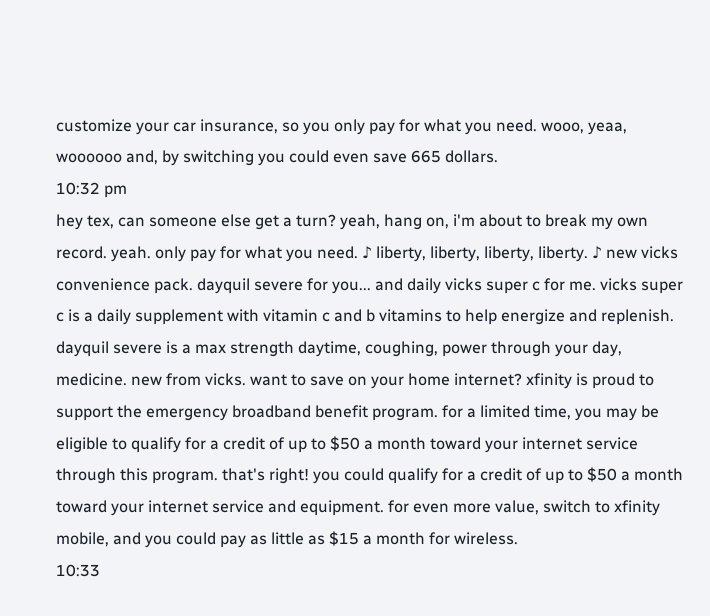customize your car insurance, so you only pay for what you need. wooo, yeaa, woooooo and, by switching you could even save 665 dollars.
10:32 pm
hey tex, can someone else get a turn? yeah, hang on, i'm about to break my own record. yeah. only pay for what you need. ♪ liberty, liberty, liberty, liberty. ♪ new vicks convenience pack. dayquil severe for you... and daily vicks super c for me. vicks super c is a daily supplement with vitamin c and b vitamins to help energize and replenish. dayquil severe is a max strength daytime, coughing, power through your day, medicine. new from vicks. want to save on your home internet? xfinity is proud to support the emergency broadband benefit program. for a limited time, you may be eligible to qualify for a credit of up to $50 a month toward your internet service through this program. that's right! you could qualify for a credit of up to $50 a month toward your internet service and equipment. for even more value, switch to xfinity mobile, and you could pay as little as $15 a month for wireless.
10:33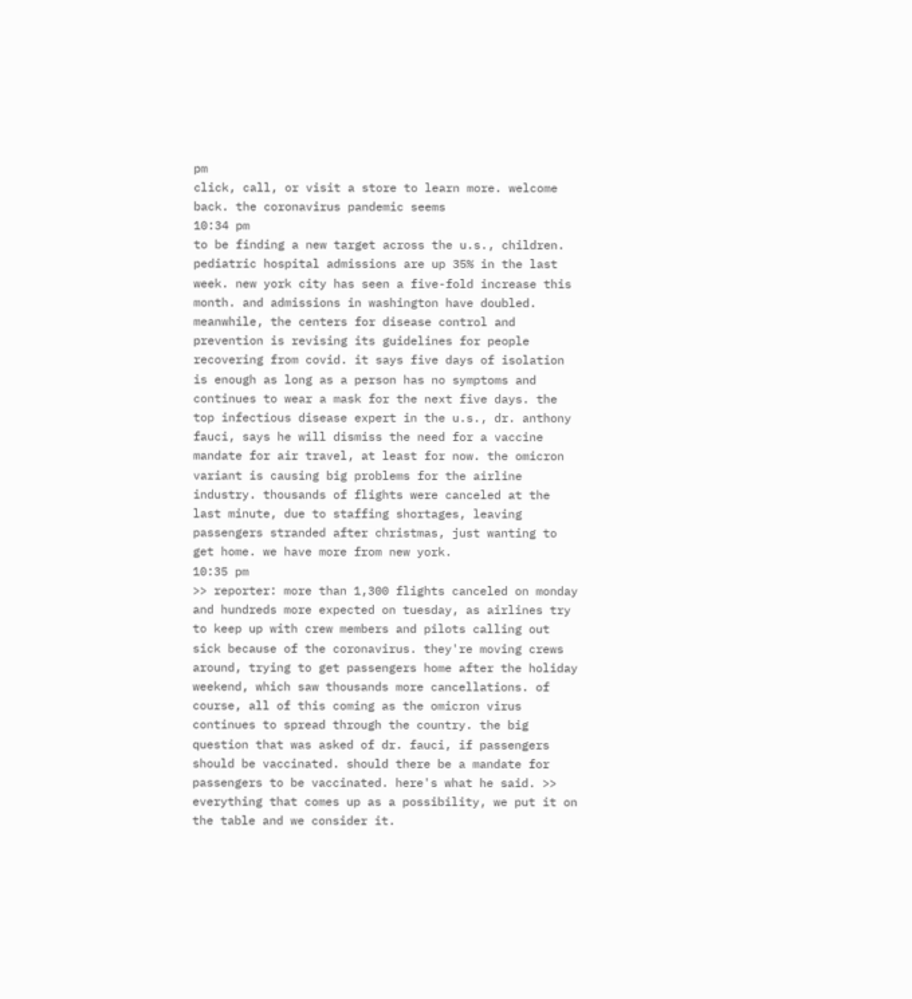pm
click, call, or visit a store to learn more. welcome back. the coronavirus pandemic seems
10:34 pm
to be finding a new target across the u.s., children. pediatric hospital admissions are up 35% in the last week. new york city has seen a five-fold increase this month. and admissions in washington have doubled. meanwhile, the centers for disease control and prevention is revising its guidelines for people recovering from covid. it says five days of isolation is enough as long as a person has no symptoms and continues to wear a mask for the next five days. the top infectious disease expert in the u.s., dr. anthony fauci, says he will dismiss the need for a vaccine mandate for air travel, at least for now. the omicron variant is causing big problems for the airline industry. thousands of flights were canceled at the last minute, due to staffing shortages, leaving passengers stranded after christmas, just wanting to get home. we have more from new york.
10:35 pm
>> reporter: more than 1,300 flights canceled on monday and hundreds more expected on tuesday, as airlines try to keep up with crew members and pilots calling out sick because of the coronavirus. they're moving crews around, trying to get passengers home after the holiday weekend, which saw thousands more cancellations. of course, all of this coming as the omicron virus continues to spread through the country. the big question that was asked of dr. fauci, if passengers should be vaccinated. should there be a mandate for passengers to be vaccinated. here's what he said. >> everything that comes up as a possibility, we put it on the table and we consider it.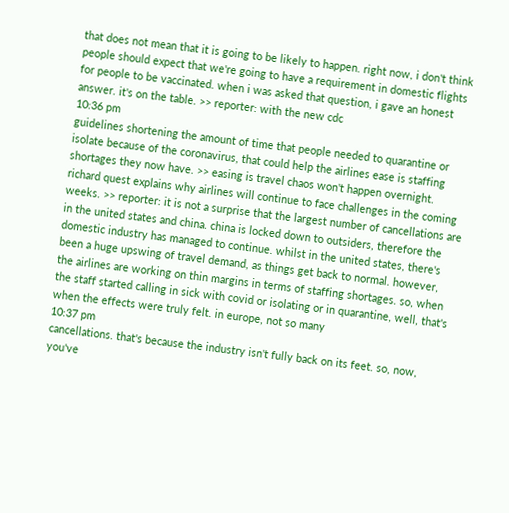that does not mean that it is going to be likely to happen. right now, i don't think people should expect that we're going to have a requirement in domestic flights for people to be vaccinated. when i was asked that question, i gave an honest answer. it's on the table. >> reporter: with the new cdc
10:36 pm
guidelines shortening the amount of time that people needed to quarantine or isolate because of the coronavirus, that could help the airlines ease is staffing shortages they now have. >> easing is travel chaos won't happen overnight. richard quest explains why airlines will continue to face challenges in the coming weeks. >> reporter: it is not a surprise that the largest number of cancellations are in the united states and china. china is locked down to outsiders, therefore the domestic industry has managed to continue. whilst in the united states, there's been a huge upswing of travel demand, as things get back to normal. however, the airlines are working on thin margins in terms of staffing shortages. so, when the staff started calling in sick with covid or isolating or in quarantine, well, that's when the effects were truly felt. in europe, not so many
10:37 pm
cancellations. that's because the industry isn't fully back on its feet. so, now, you've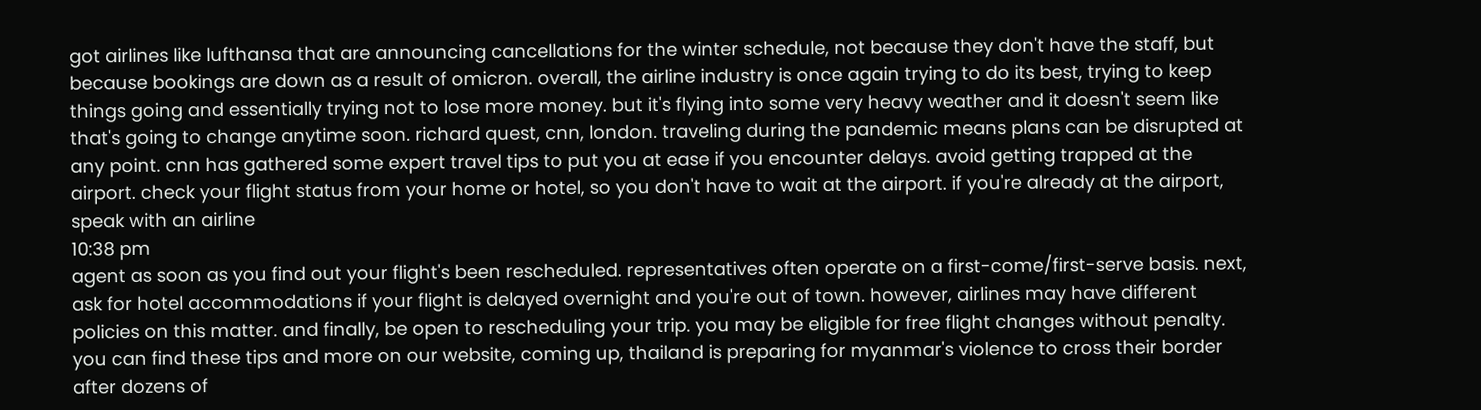got airlines like lufthansa that are announcing cancellations for the winter schedule, not because they don't have the staff, but because bookings are down as a result of omicron. overall, the airline industry is once again trying to do its best, trying to keep things going and essentially trying not to lose more money. but it's flying into some very heavy weather and it doesn't seem like that's going to change anytime soon. richard quest, cnn, london. traveling during the pandemic means plans can be disrupted at any point. cnn has gathered some expert travel tips to put you at ease if you encounter delays. avoid getting trapped at the airport. check your flight status from your home or hotel, so you don't have to wait at the airport. if you're already at the airport, speak with an airline
10:38 pm
agent as soon as you find out your flight's been rescheduled. representatives often operate on a first-come/first-serve basis. next, ask for hotel accommodations if your flight is delayed overnight and you're out of town. however, airlines may have different policies on this matter. and finally, be open to rescheduling your trip. you may be eligible for free flight changes without penalty. you can find these tips and more on our website, coming up, thailand is preparing for myanmar's violence to cross their border after dozens of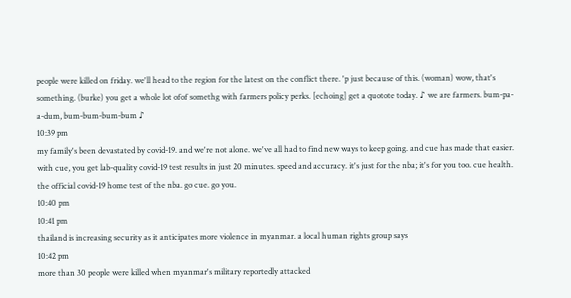people were killed on friday. we'll head to the region for the latest on the conflict there. 'p just because of this. (woman) wow, that's something. (burke) you get a whole lot ofof somethg with farmers policy perks. [echoing] get a quotote today. ♪ we are farmers. bum-pa-a-dum, bum-bum-bum-bum ♪
10:39 pm
my family's been devastated by covid-19. and we're not alone. we've all had to find new ways to keep going. and cue has made that easier. with cue, you get lab-quality covid-19 test results in just 20 minutes. speed and accuracy. it's just for the nba; it's for you too. cue health. the official covid-19 home test of the nba. go cue. go you.
10:40 pm
10:41 pm
thailand is increasing security as it anticipates more violence in myanmar. a local human rights group says
10:42 pm
more than 30 people were killed when myanmar's military reportedly attacked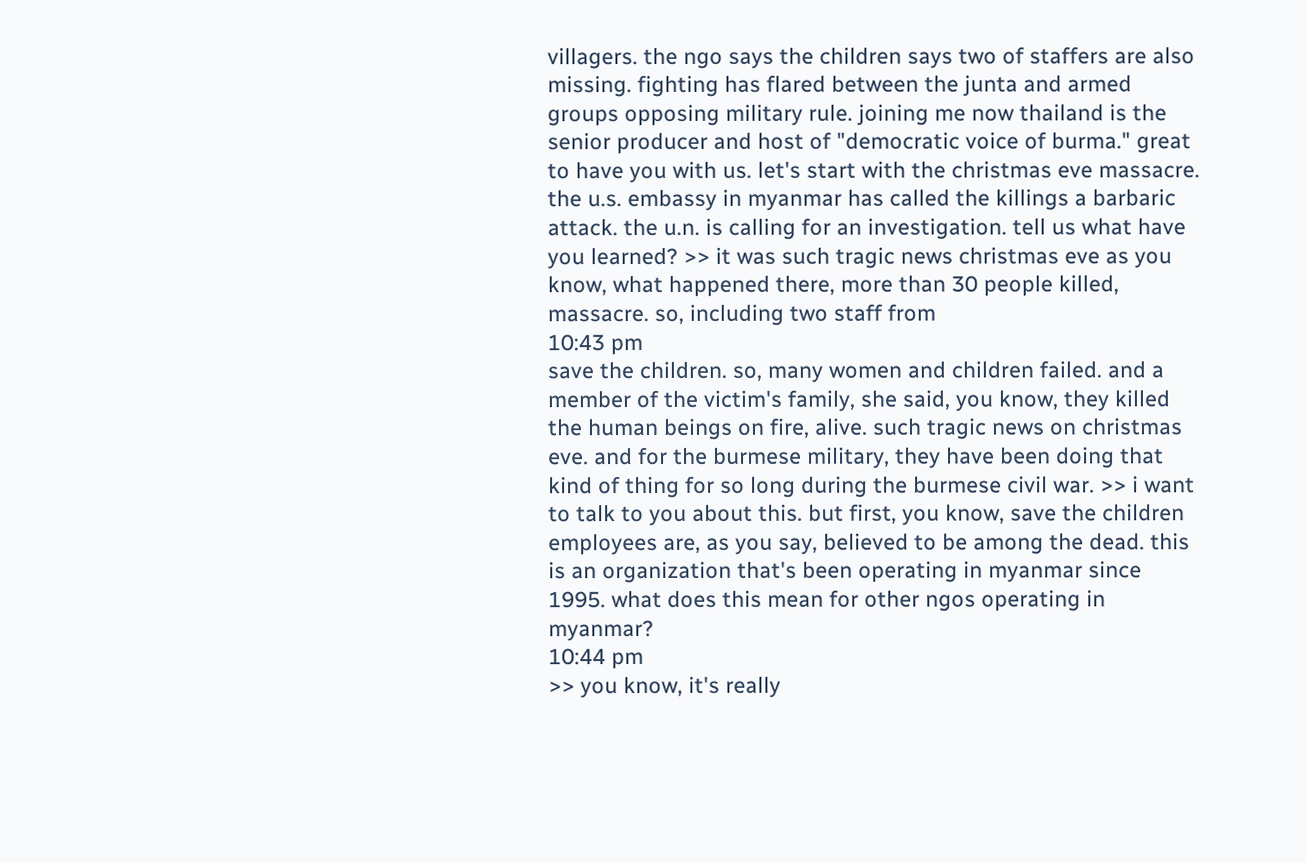villagers. the ngo says the children says two of staffers are also missing. fighting has flared between the junta and armed groups opposing military rule. joining me now thailand is the senior producer and host of "democratic voice of burma." great to have you with us. let's start with the christmas eve massacre. the u.s. embassy in myanmar has called the killings a barbaric attack. the u.n. is calling for an investigation. tell us what have you learned? >> it was such tragic news christmas eve as you know, what happened there, more than 30 people killed, massacre. so, including two staff from
10:43 pm
save the children. so, many women and children failed. and a member of the victim's family, she said, you know, they killed the human beings on fire, alive. such tragic news on christmas eve. and for the burmese military, they have been doing that kind of thing for so long during the burmese civil war. >> i want to talk to you about this. but first, you know, save the children employees are, as you say, believed to be among the dead. this is an organization that's been operating in myanmar since 1995. what does this mean for other ngos operating in myanmar?
10:44 pm
>> you know, it's really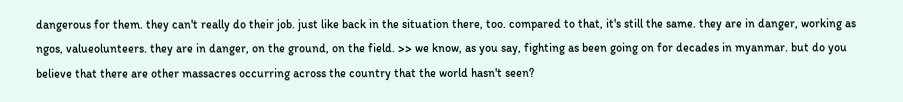dangerous for them. they can't really do their job. just like back in the situation there, too. compared to that, it's still the same. they are in danger, working as ngos, valueolunteers. they are in danger, on the ground, on the field. >> we know, as you say, fighting as been going on for decades in myanmar. but do you believe that there are other massacres occurring across the country that the world hasn't seen?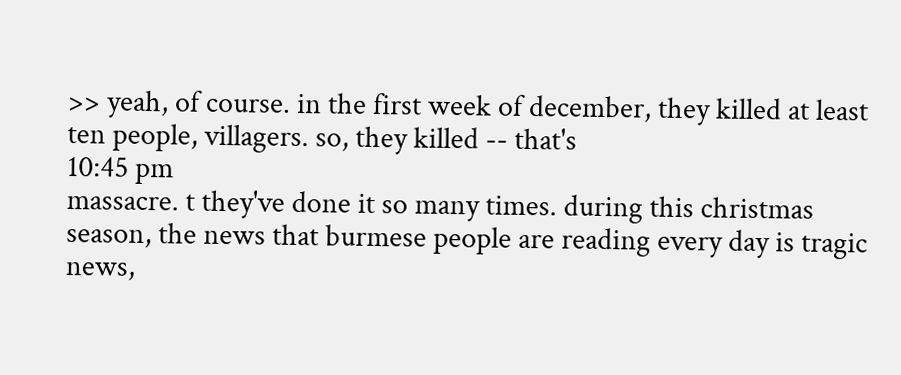>> yeah, of course. in the first week of december, they killed at least ten people, villagers. so, they killed -- that's
10:45 pm
massacre. t they've done it so many times. during this christmas season, the news that burmese people are reading every day is tragic news,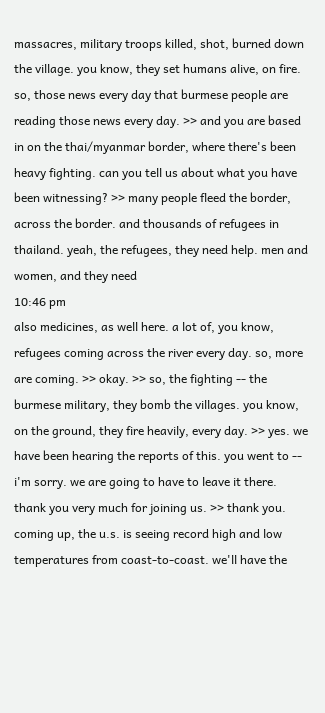massacres, military troops killed, shot, burned down the village. you know, they set humans alive, on fire. so, those news every day that burmese people are reading those news every day. >> and you are based in on the thai/myanmar border, where there's been heavy fighting. can you tell us about what you have been witnessing? >> many people fleed the border, across the border. and thousands of refugees in thailand. yeah, the refugees, they need help. men and women, and they need
10:46 pm
also medicines, as well here. a lot of, you know, refugees coming across the river every day. so, more are coming. >> okay. >> so, the fighting -- the burmese military, they bomb the villages. you know, on the ground, they fire heavily, every day. >> yes. we have been hearing the reports of this. you went to -- i'm sorry. we are going to have to leave it there. thank you very much for joining us. >> thank you. coming up, the u.s. is seeing record high and low temperatures from coast-to-coast. we'll have the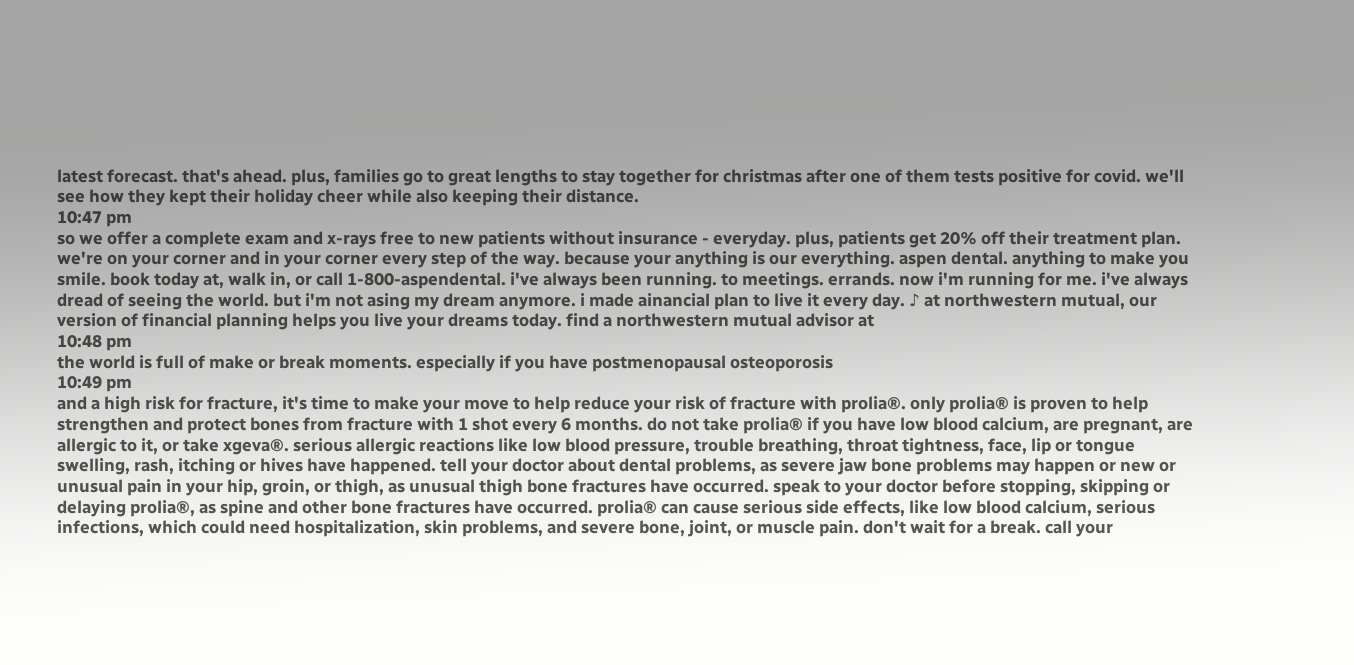latest forecast. that's ahead. plus, families go to great lengths to stay together for christmas after one of them tests positive for covid. we'll see how they kept their holiday cheer while also keeping their distance.
10:47 pm
so we offer a complete exam and x-rays free to new patients without insurance - everyday. plus, patients get 20% off their treatment plan. we're on your corner and in your corner every step of the way. because your anything is our everything. aspen dental. anything to make you smile. book today at, walk in, or call 1-800-aspendental. i've always been running. to meetings. errands. now i'm running for me. i've always dread of seeing the world. but i'm not asing my dream anymore. i made ainancial plan to live it every day. ♪ at northwestern mutual, our version of financial planning helps you live your dreams today. find a northwestern mutual advisor at
10:48 pm
the world is full of make or break moments. especially if you have postmenopausal osteoporosis
10:49 pm
and a high risk for fracture, it's time to make your move to help reduce your risk of fracture with prolia®. only prolia® is proven to help strengthen and protect bones from fracture with 1 shot every 6 months. do not take prolia® if you have low blood calcium, are pregnant, are allergic to it, or take xgeva®. serious allergic reactions like low blood pressure, trouble breathing, throat tightness, face, lip or tongue swelling, rash, itching or hives have happened. tell your doctor about dental problems, as severe jaw bone problems may happen or new or unusual pain in your hip, groin, or thigh, as unusual thigh bone fractures have occurred. speak to your doctor before stopping, skipping or delaying prolia®, as spine and other bone fractures have occurred. prolia® can cause serious side effects, like low blood calcium, serious infections, which could need hospitalization, skin problems, and severe bone, joint, or muscle pain. don't wait for a break. call your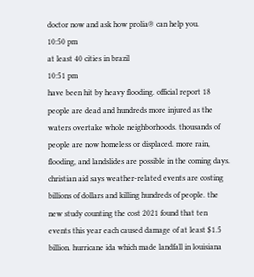doctor now and ask how prolia® can help you.
10:50 pm
at least 40 cities in brazil
10:51 pm
have been hit by heavy flooding. official report 18 people are dead and hundreds more injured as the waters overtake whole neighborhoods. thousands of people are now homeless or displaced. more rain, flooding, and landslides are possible in the coming days. christian aid says weather-related events are costing billions of dollars and killing hundreds of people. the new study counting the cost 2021 found that ten events this year each caused damage of at least $1.5 billion. hurricane ida which made landfall in louisiana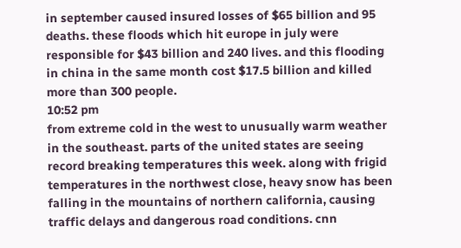in september caused insured losses of $65 billion and 95 deaths. these floods which hit europe in july were responsible for $43 billion and 240 lives. and this flooding in china in the same month cost $17.5 billion and killed more than 300 people.
10:52 pm
from extreme cold in the west to unusually warm weather in the southeast. parts of the united states are seeing record breaking temperatures this week. along with frigid temperatures in the northwest close, heavy snow has been falling in the mountains of northern california, causing traffic delays and dangerous road conditions. cnn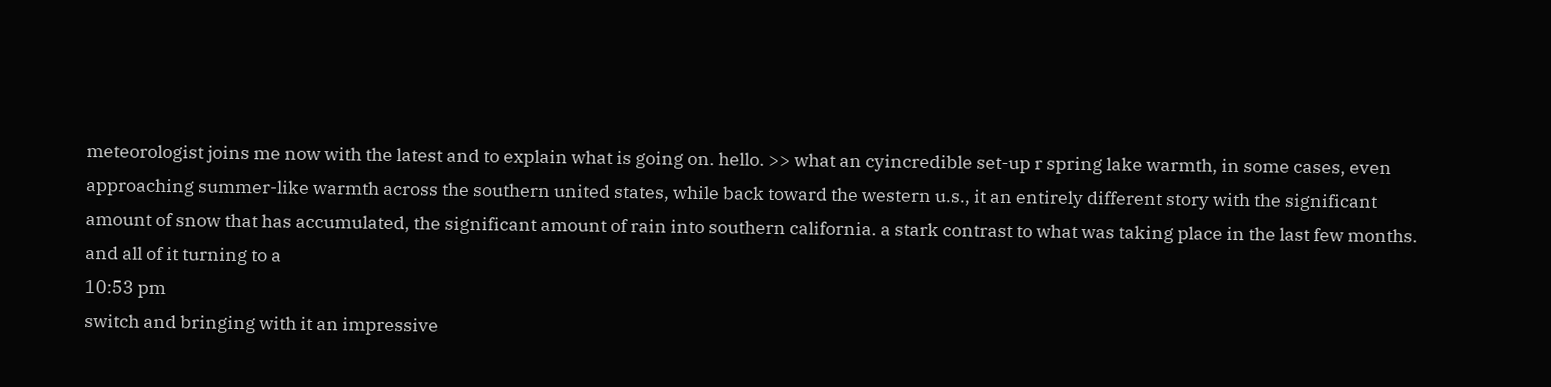meteorologist joins me now with the latest and to explain what is going on. hello. >> what an cyincredible set-up r spring lake warmth, in some cases, even approaching summer-like warmth across the southern united states, while back toward the western u.s., it an entirely different story with the significant amount of snow that has accumulated, the significant amount of rain into southern california. a stark contrast to what was taking place in the last few months. and all of it turning to a
10:53 pm
switch and bringing with it an impressive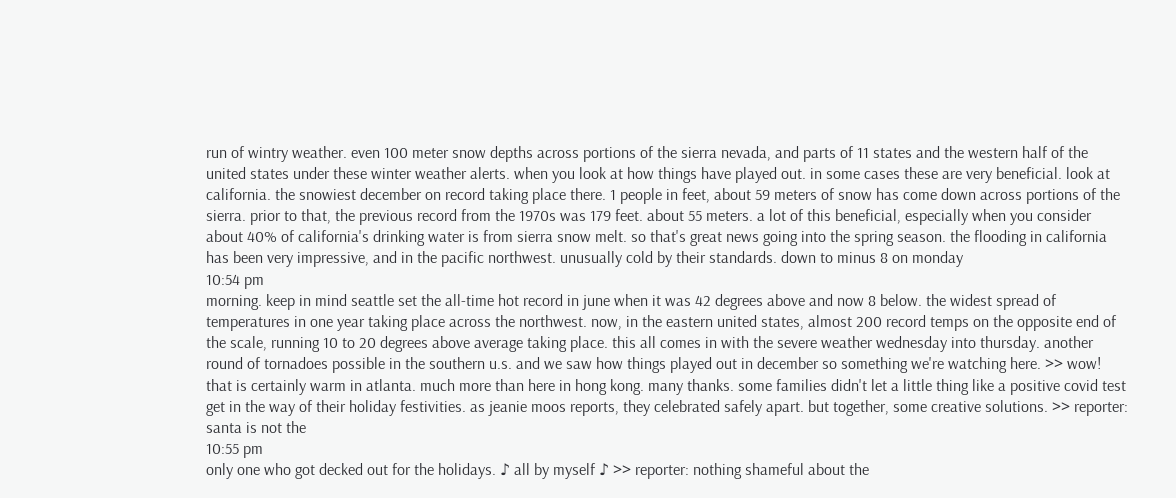run of wintry weather. even 100 meter snow depths across portions of the sierra nevada, and parts of 11 states and the western half of the united states under these winter weather alerts. when you look at how things have played out. in some cases these are very beneficial. look at california. the snowiest december on record taking place there. 1 people in feet, about 59 meters of snow has come down across portions of the sierra. prior to that, the previous record from the 1970s was 179 feet. about 55 meters. a lot of this beneficial, especially when you consider about 40% of california's drinking water is from sierra snow melt. so that's great news going into the spring season. the flooding in california has been very impressive, and in the pacific northwest. unusually cold by their standards. down to minus 8 on monday
10:54 pm
morning. keep in mind seattle set the all-time hot record in june when it was 42 degrees above and now 8 below. the widest spread of temperatures in one year taking place across the northwest. now, in the eastern united states, almost 200 record temps on the opposite end of the scale, running 10 to 20 degrees above average taking place. this all comes in with the severe weather wednesday into thursday. another round of tornadoes possible in the southern u.s. and we saw how things played out in december so something we're watching here. >> wow! that is certainly warm in atlanta. much more than here in hong kong. many thanks. some families didn't let a little thing like a positive covid test get in the way of their holiday festivities. as jeanie moos reports, they celebrated safely apart. but together, some creative solutions. >> reporter: santa is not the
10:55 pm
only one who got decked out for the holidays. ♪ all by myself ♪ >> reporter: nothing shameful about the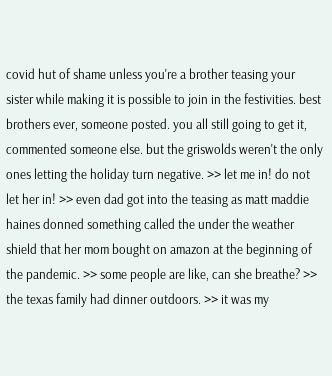covid hut of shame unless you're a brother teasing your sister while making it is possible to join in the festivities. best brothers ever, someone posted. you all still going to get it, commented someone else. but the griswolds weren't the only ones letting the holiday turn negative. >> let me in! do not let her in! >> even dad got into the teasing as matt maddie haines donned something called the under the weather shield that her mom bought on amazon at the beginning of the pandemic. >> some people are like, can she breathe? >> the texas family had dinner outdoors. >> it was my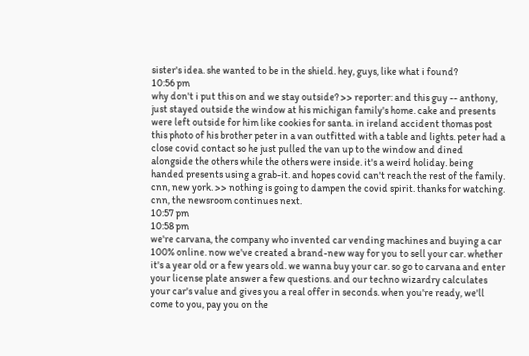sister's idea. she wanted to be in the shield. hey, guys, like what i found?
10:56 pm
why don't i put this on and we stay outside? >> reporter: and this guy -- anthony, just stayed outside the window at his michigan family's home. cake and presents were left outside for him like cookies for santa. in ireland accident thomas post this photo of his brother peter in a van outfitted with a table and lights. peter had a close covid contact so he just pulled the van up to the window and dined alongside the others while the others were inside. it's a weird holiday. being handed presents using a grab-it. and hopes covid can't reach the rest of the family. cnn, new york. >> nothing is going to dampen the covid spirit. thanks for watching. cnn, the newsroom continues next.
10:57 pm
10:58 pm
we're carvana, the company who invented car vending machines and buying a car 100% online. now we've created a brand-new way for you to sell your car. whether it's a year old or a few years old. we wanna buy your car. so go to carvana and enter your license plate answer a few questions. and our techno wizardry calculates your car's value and gives you a real offer in seconds. when you're ready, we'll come to you, pay you on the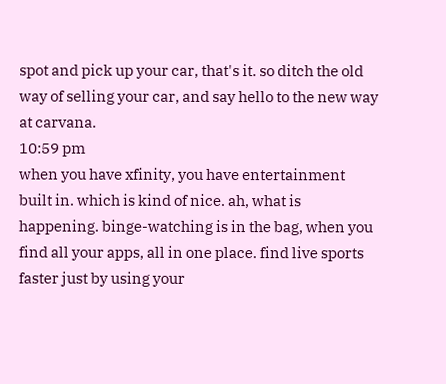spot and pick up your car, that's it. so ditch the old way of selling your car, and say hello to the new way at carvana.
10:59 pm
when you have xfinity, you have entertainment built in. which is kind of nice. ah, what is happening. binge-watching is in the bag, when you find all your apps, all in one place. find live sports faster just by using your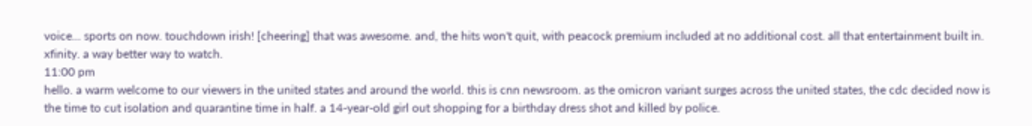voice... sports on now. touchdown irish! [cheering] that was awesome. and, the hits won't quit, with peacock premium included at no additional cost. all that entertainment built in. xfinity. a way better way to watch.
11:00 pm
hello. a warm welcome to our viewers in the united states and around the world. this is cnn newsroom. as the omicron variant surges across the united states, the cdc decided now is the time to cut isolation and quarantine time in half. a 14-year-old girl out shopping for a birthday dress shot and killed by police.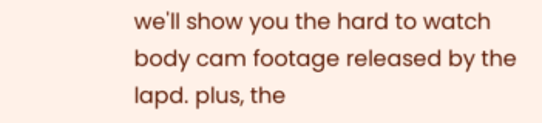we'll show you the hard to watch body cam footage released by the lapd. plus, the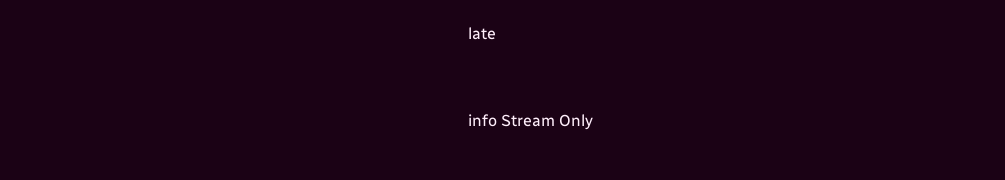late


info Stream Only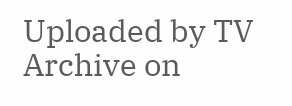Uploaded by TV Archive on